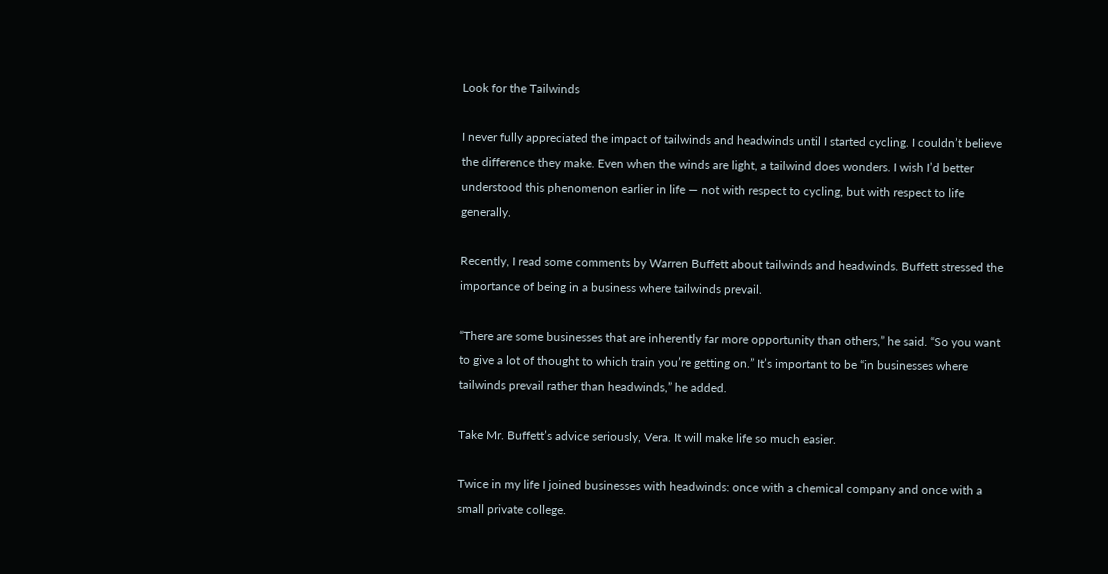Look for the Tailwinds

I never fully appreciated the impact of tailwinds and headwinds until I started cycling. I couldn’t believe the difference they make. Even when the winds are light, a tailwind does wonders. I wish I’d better understood this phenomenon earlier in life — not with respect to cycling, but with respect to life generally.

Recently, I read some comments by Warren Buffett about tailwinds and headwinds. Buffett stressed the importance of being in a business where tailwinds prevail.

“There are some businesses that are inherently far more opportunity than others,” he said. “So you want to give a lot of thought to which train you’re getting on.” It’s important to be “in businesses where tailwinds prevail rather than headwinds,” he added.

Take Mr. Buffett’s advice seriously, Vera. It will make life so much easier.

Twice in my life I joined businesses with headwinds: once with a chemical company and once with a small private college.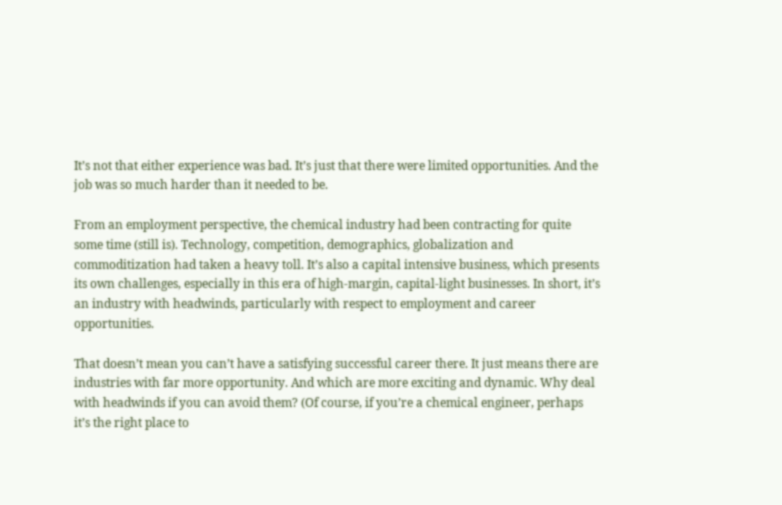It’s not that either experience was bad. It’s just that there were limited opportunities. And the job was so much harder than it needed to be.

From an employment perspective, the chemical industry had been contracting for quite some time (still is). Technology, competition, demographics, globalization and commoditization had taken a heavy toll. It’s also a capital intensive business, which presents its own challenges, especially in this era of high-margin, capital-light businesses. In short, it’s an industry with headwinds, particularly with respect to employment and career opportunities.

That doesn’t mean you can’t have a satisfying successful career there. It just means there are industries with far more opportunity. And which are more exciting and dynamic. Why deal with headwinds if you can avoid them? (Of course, if you’re a chemical engineer, perhaps it’s the right place to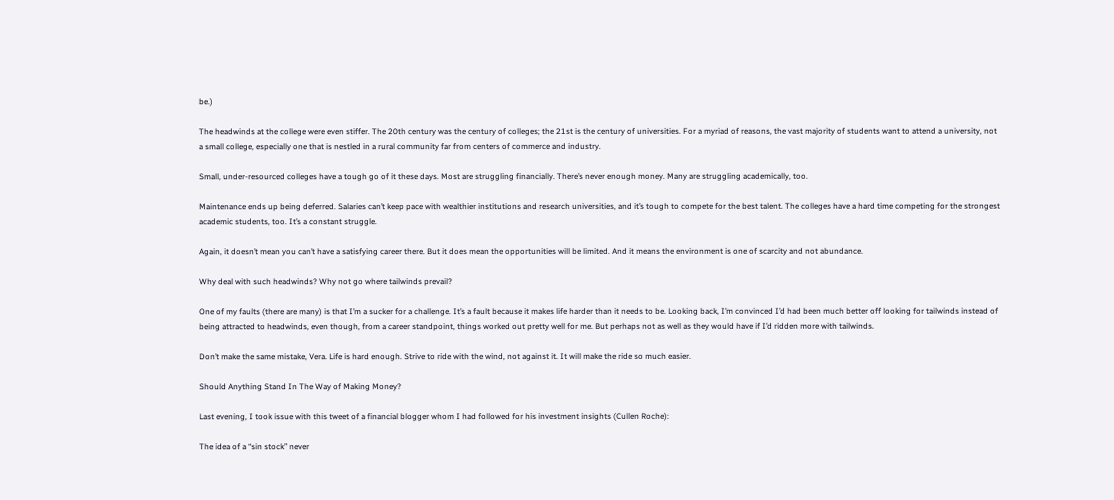be.)

The headwinds at the college were even stiffer. The 20th century was the century of colleges; the 21st is the century of universities. For a myriad of reasons, the vast majority of students want to attend a university, not a small college, especially one that is nestled in a rural community far from centers of commerce and industry.

Small, under-resourced colleges have a tough go of it these days. Most are struggling financially. There’s never enough money. Many are struggling academically, too.

Maintenance ends up being deferred. Salaries can’t keep pace with wealthier institutions and research universities, and it’s tough to compete for the best talent. The colleges have a hard time competing for the strongest academic students, too. It’s a constant struggle.

Again, it doesn’t mean you can’t have a satisfying career there. But it does mean the opportunities will be limited. And it means the environment is one of scarcity and not abundance.

Why deal with such headwinds? Why not go where tailwinds prevail?

One of my faults (there are many) is that I’m a sucker for a challenge. It’s a fault because it makes life harder than it needs to be. Looking back, I’m convinced I’d had been much better off looking for tailwinds instead of being attracted to headwinds, even though, from a career standpoint, things worked out pretty well for me. But perhaps not as well as they would have if I’d ridden more with tailwinds.

Don’t make the same mistake, Vera. Life is hard enough. Strive to ride with the wind, not against it. It will make the ride so much easier.

Should Anything Stand In The Way of Making Money?

Last evening, I took issue with this tweet of a financial blogger whom I had followed for his investment insights (Cullen Roche):

The idea of a “sin stock” never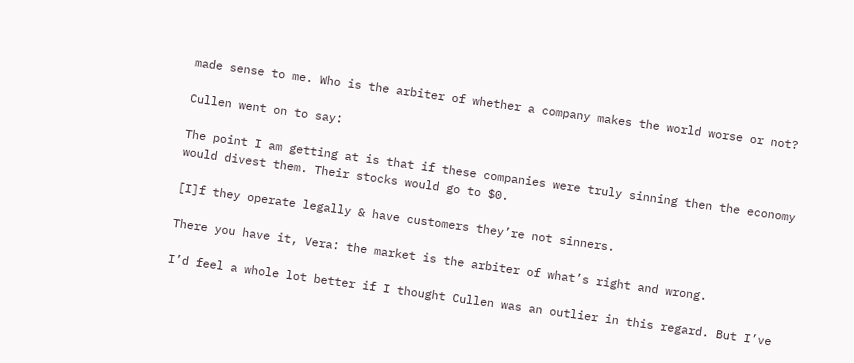made sense to me. Who is the arbiter of whether a company makes the world worse or not?

Cullen went on to say:

The point I am getting at is that if these companies were truly sinning then the economy would divest them. Their stocks would go to $0.

[I]f they operate legally & have customers they’re not sinners.

There you have it, Vera: the market is the arbiter of what’s right and wrong.

I’d feel a whole lot better if I thought Cullen was an outlier in this regard. But I’ve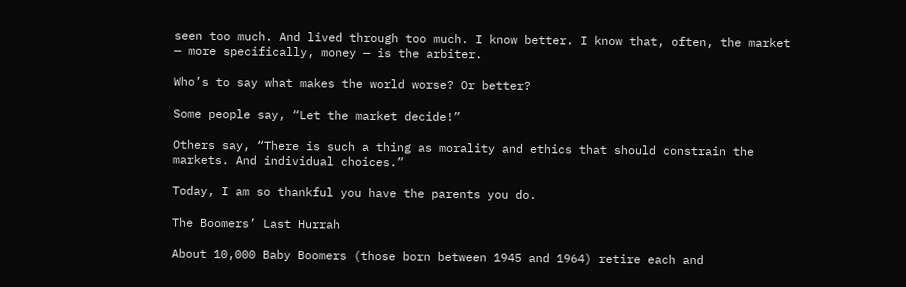seen too much. And lived through too much. I know better. I know that, often, the market — more specifically, money — is the arbiter.

Who’s to say what makes the world worse? Or better?

Some people say, “Let the market decide!”

Others say, “There is such a thing as morality and ethics that should constrain the markets. And individual choices.”

Today, I am so thankful you have the parents you do.

The Boomers’ Last Hurrah

About 10,000 Baby Boomers (those born between 1945 and 1964) retire each and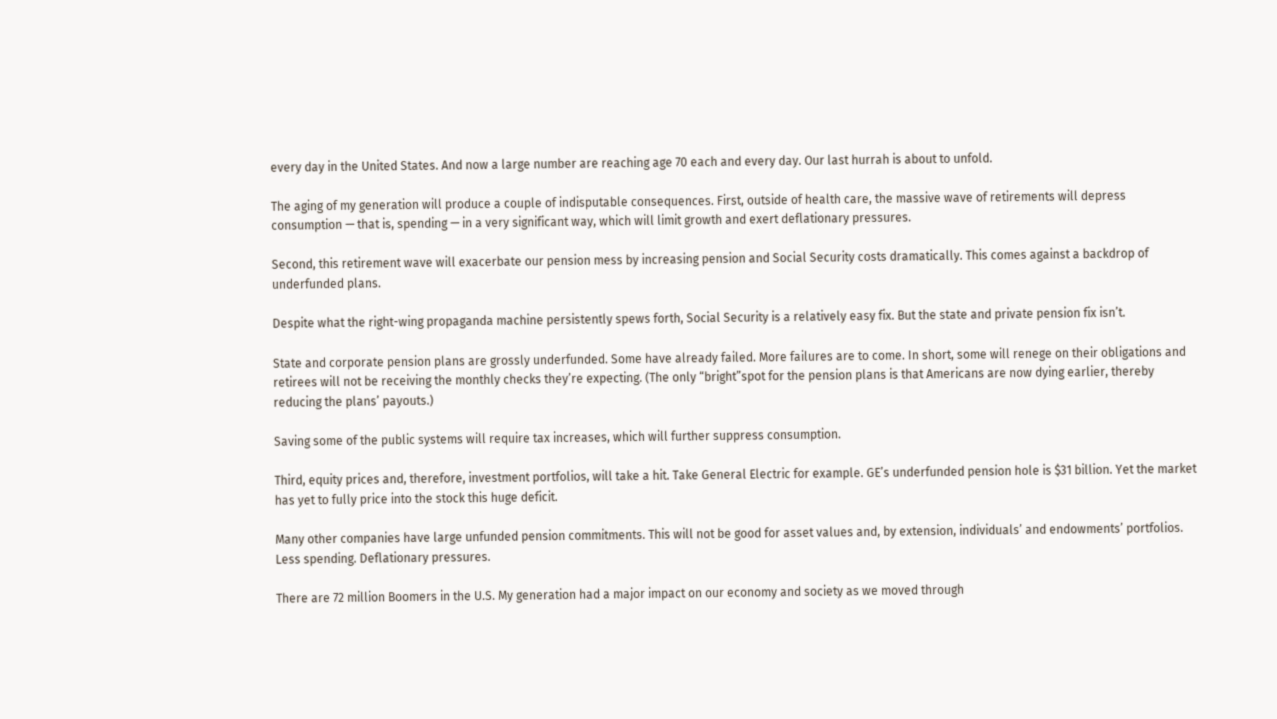every day in the United States. And now a large number are reaching age 70 each and every day. Our last hurrah is about to unfold.

The aging of my generation will produce a couple of indisputable consequences. First, outside of health care, the massive wave of retirements will depress consumption — that is, spending — in a very significant way, which will limit growth and exert deflationary pressures.

Second, this retirement wave will exacerbate our pension mess by increasing pension and Social Security costs dramatically. This comes against a backdrop of underfunded plans.

Despite what the right-wing propaganda machine persistently spews forth, Social Security is a relatively easy fix. But the state and private pension fix isn’t.

State and corporate pension plans are grossly underfunded. Some have already failed. More failures are to come. In short, some will renege on their obligations and retirees will not be receiving the monthly checks they’re expecting. (The only “bright”spot for the pension plans is that Americans are now dying earlier, thereby reducing the plans’ payouts.)

Saving some of the public systems will require tax increases, which will further suppress consumption.

Third, equity prices and, therefore, investment portfolios, will take a hit. Take General Electric for example. GE’s underfunded pension hole is $31 billion. Yet the market has yet to fully price into the stock this huge deficit.

Many other companies have large unfunded pension commitments. This will not be good for asset values and, by extension, individuals’ and endowments’ portfolios. Less spending. Deflationary pressures.

There are 72 million Boomers in the U.S. My generation had a major impact on our economy and society as we moved through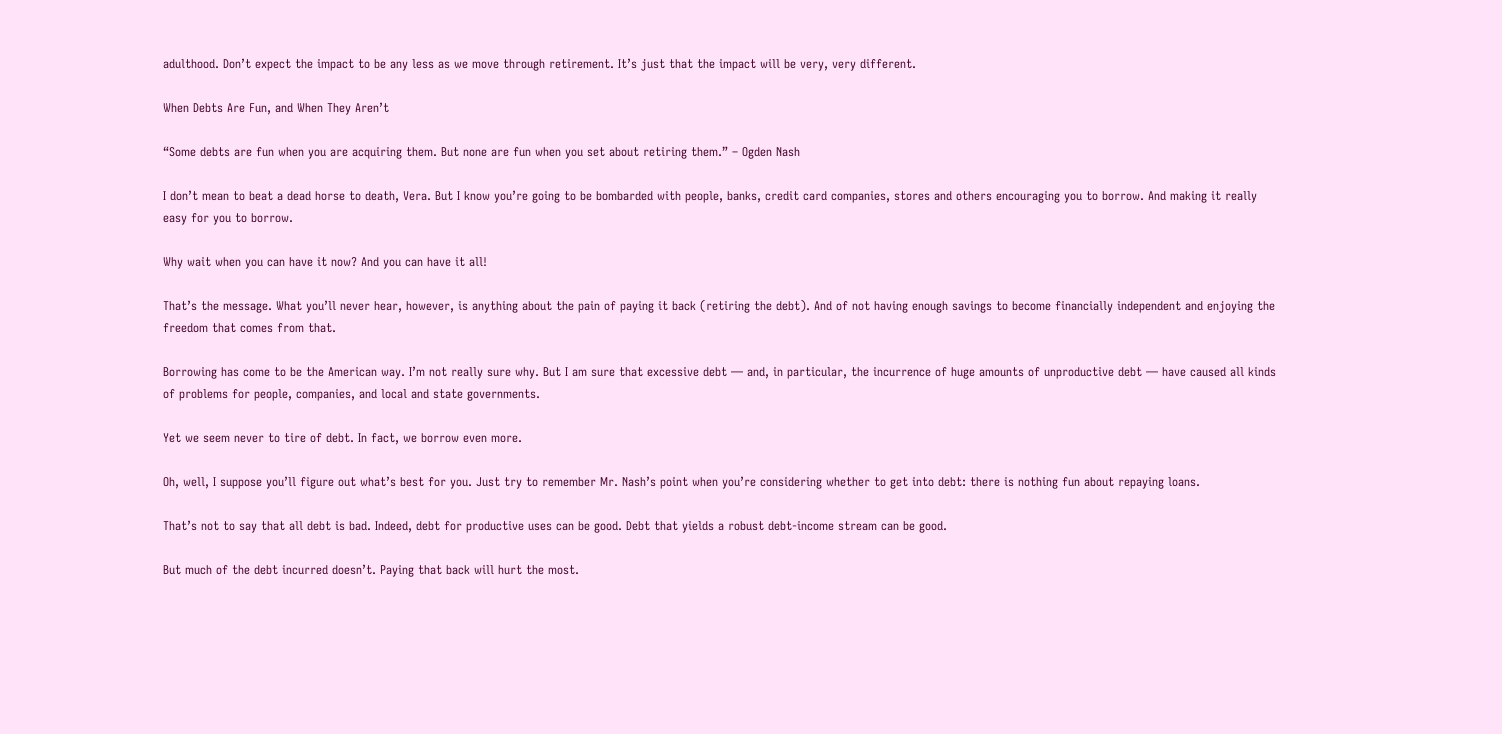adulthood. Don’t expect the impact to be any less as we move through retirement. It’s just that the impact will be very, very different.

When Debts Are Fun, and When They Aren’t

“Some debts are fun when you are acquiring them. But none are fun when you set about retiring them.” – Ogden Nash

I don’t mean to beat a dead horse to death, Vera. But I know you’re going to be bombarded with people, banks, credit card companies, stores and others encouraging you to borrow. And making it really easy for you to borrow.

Why wait when you can have it now? And you can have it all!

That’s the message. What you’ll never hear, however, is anything about the pain of paying it back (retiring the debt). And of not having enough savings to become financially independent and enjoying the freedom that comes from that.

Borrowing has come to be the American way. I’m not really sure why. But I am sure that excessive debt — and, in particular, the incurrence of huge amounts of unproductive debt — have caused all kinds of problems for people, companies, and local and state governments.

Yet we seem never to tire of debt. In fact, we borrow even more.

Oh, well, I suppose you’ll figure out what’s best for you. Just try to remember Mr. Nash’s point when you’re considering whether to get into debt: there is nothing fun about repaying loans.

That’s not to say that all debt is bad. Indeed, debt for productive uses can be good. Debt that yields a robust debt-income stream can be good.

But much of the debt incurred doesn’t. Paying that back will hurt the most.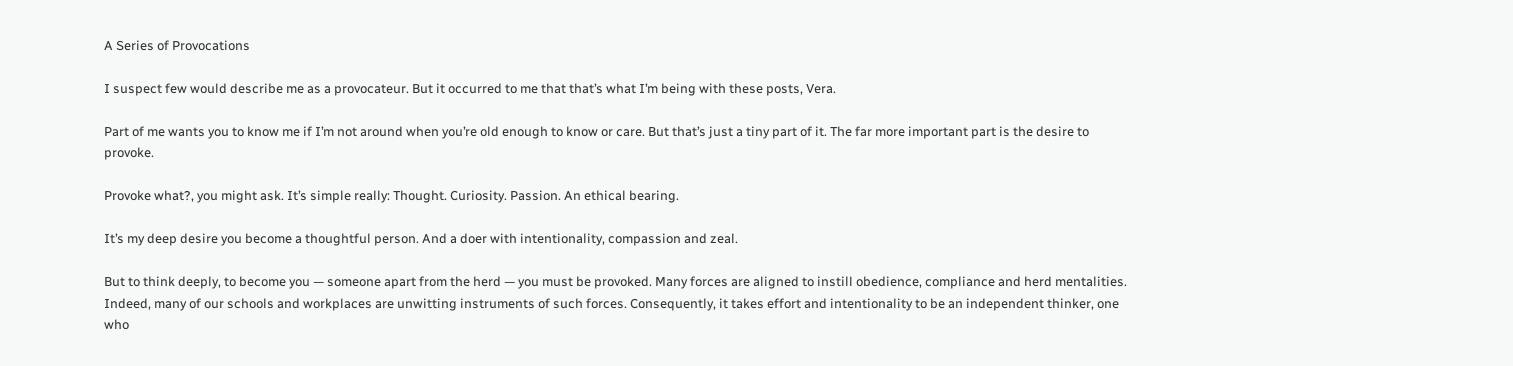A Series of Provocations

I suspect few would describe me as a provocateur. But it occurred to me that that’s what I’m being with these posts, Vera.

Part of me wants you to know me if I’m not around when you’re old enough to know or care. But that’s just a tiny part of it. The far more important part is the desire to provoke.

Provoke what?, you might ask. It’s simple really: Thought. Curiosity. Passion. An ethical bearing.

It’s my deep desire you become a thoughtful person. And a doer with intentionality, compassion and zeal.

But to think deeply, to become you — someone apart from the herd — you must be provoked. Many forces are aligned to instill obedience, compliance and herd mentalities. Indeed, many of our schools and workplaces are unwitting instruments of such forces. Consequently, it takes effort and intentionality to be an independent thinker, one who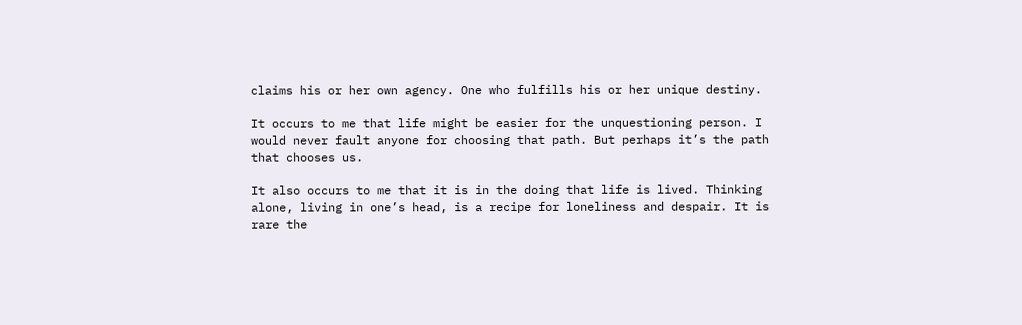claims his or her own agency. One who fulfills his or her unique destiny.

It occurs to me that life might be easier for the unquestioning person. I would never fault anyone for choosing that path. But perhaps it’s the path that chooses us.

It also occurs to me that it is in the doing that life is lived. Thinking alone, living in one’s head, is a recipe for loneliness and despair. It is rare the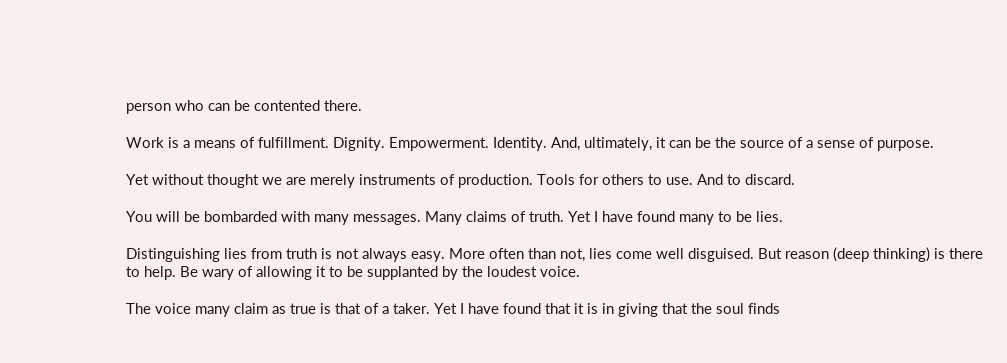person who can be contented there.

Work is a means of fulfillment. Dignity. Empowerment. Identity. And, ultimately, it can be the source of a sense of purpose.

Yet without thought we are merely instruments of production. Tools for others to use. And to discard.

You will be bombarded with many messages. Many claims of truth. Yet I have found many to be lies.

Distinguishing lies from truth is not always easy. More often than not, lies come well disguised. But reason (deep thinking) is there to help. Be wary of allowing it to be supplanted by the loudest voice.

The voice many claim as true is that of a taker. Yet I have found that it is in giving that the soul finds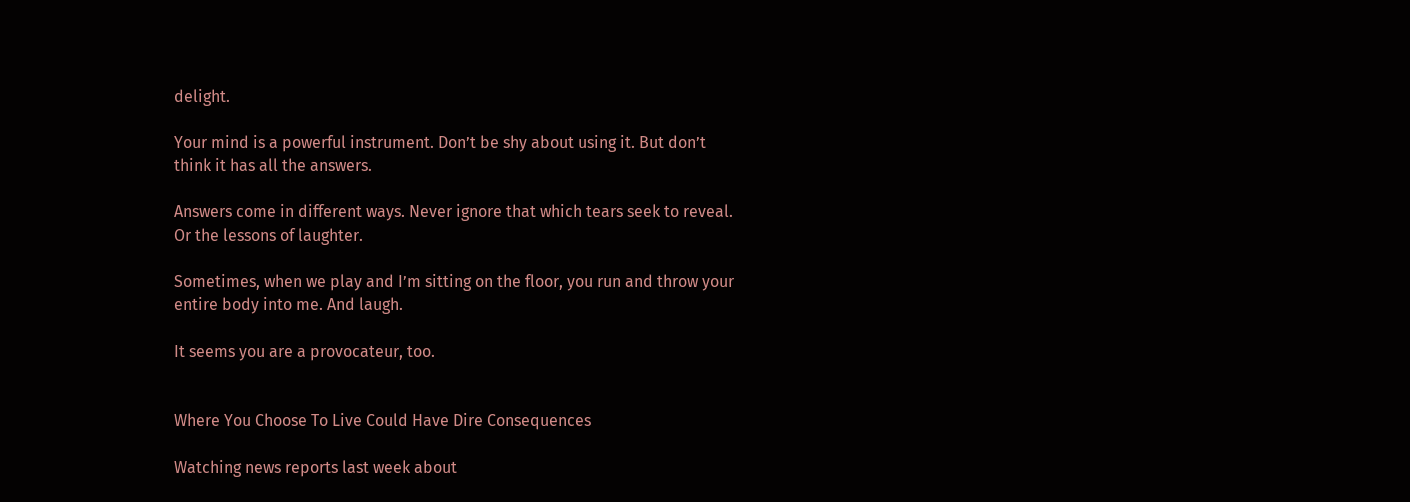delight.

Your mind is a powerful instrument. Don’t be shy about using it. But don’t think it has all the answers.

Answers come in different ways. Never ignore that which tears seek to reveal. Or the lessons of laughter.

Sometimes, when we play and I’m sitting on the floor, you run and throw your entire body into me. And laugh.

It seems you are a provocateur, too.


Where You Choose To Live Could Have Dire Consequences

Watching news reports last week about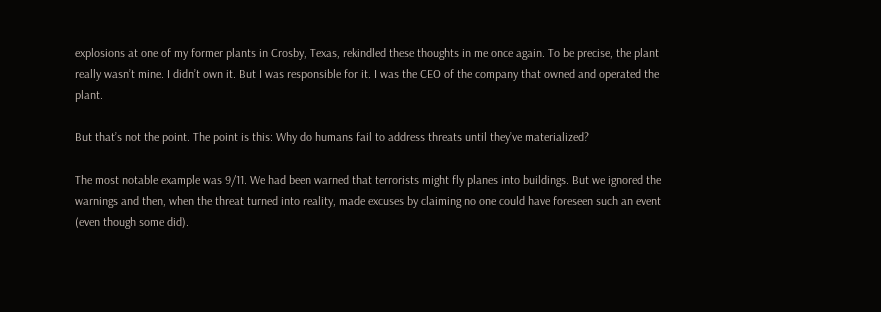explosions at one of my former plants in Crosby, Texas, rekindled these thoughts in me once again. To be precise, the plant really wasn’t mine. I didn’t own it. But I was responsible for it. I was the CEO of the company that owned and operated the plant.

But that’s not the point. The point is this: Why do humans fail to address threats until they’ve materialized?

The most notable example was 9/11. We had been warned that terrorists might fly planes into buildings. But we ignored the warnings and then, when the threat turned into reality, made excuses by claiming no one could have foreseen such an event (even though some did).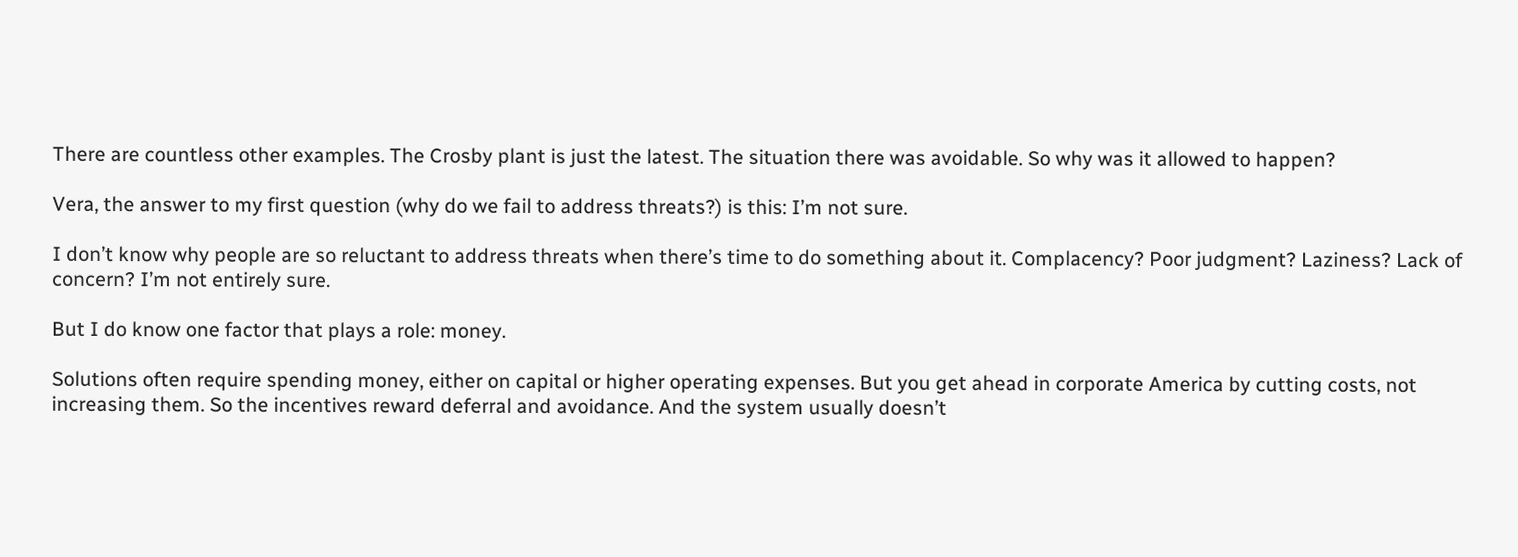There are countless other examples. The Crosby plant is just the latest. The situation there was avoidable. So why was it allowed to happen?

Vera, the answer to my first question (why do we fail to address threats?) is this: I’m not sure.

I don’t know why people are so reluctant to address threats when there’s time to do something about it. Complacency? Poor judgment? Laziness? Lack of concern? I’m not entirely sure.

But I do know one factor that plays a role: money.

Solutions often require spending money, either on capital or higher operating expenses. But you get ahead in corporate America by cutting costs, not increasing them. So the incentives reward deferral and avoidance. And the system usually doesn’t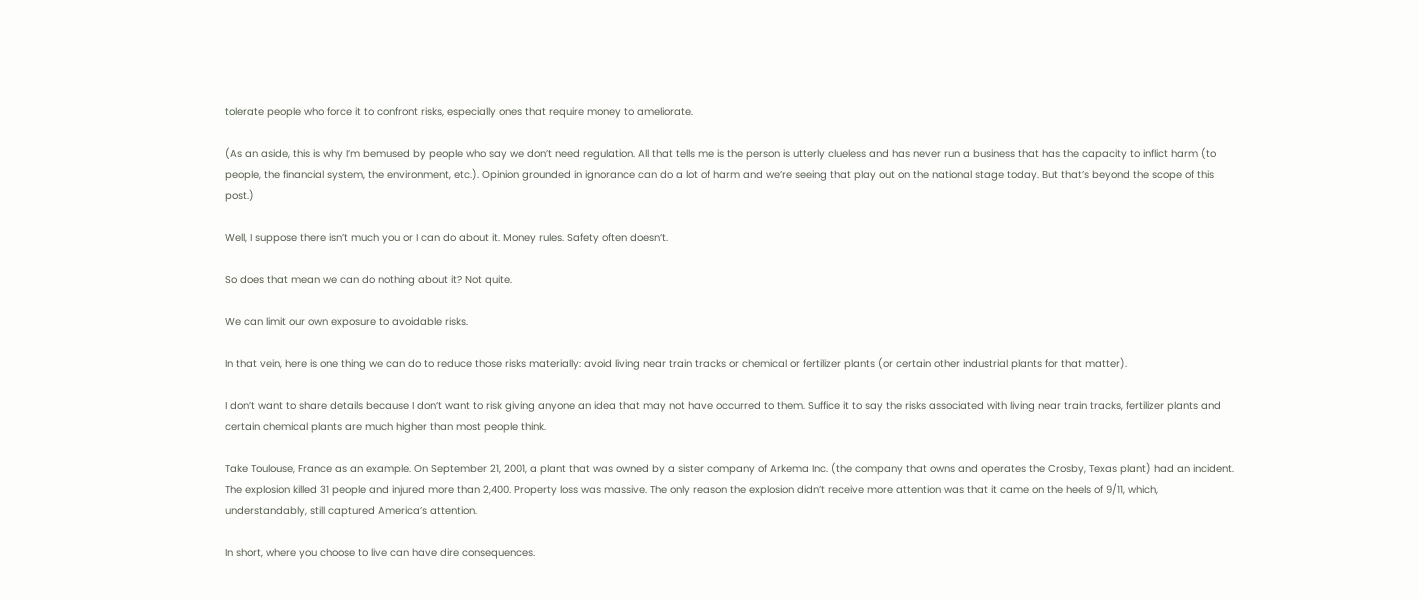tolerate people who force it to confront risks, especially ones that require money to ameliorate.

(As an aside, this is why I’m bemused by people who say we don’t need regulation. All that tells me is the person is utterly clueless and has never run a business that has the capacity to inflict harm (to people, the financial system, the environment, etc.). Opinion grounded in ignorance can do a lot of harm and we’re seeing that play out on the national stage today. But that’s beyond the scope of this post.)

Well, I suppose there isn’t much you or I can do about it. Money rules. Safety often doesn’t.

So does that mean we can do nothing about it? Not quite.

We can limit our own exposure to avoidable risks.

In that vein, here is one thing we can do to reduce those risks materially: avoid living near train tracks or chemical or fertilizer plants (or certain other industrial plants for that matter).

I don’t want to share details because I don’t want to risk giving anyone an idea that may not have occurred to them. Suffice it to say the risks associated with living near train tracks, fertilizer plants and certain chemical plants are much higher than most people think.

Take Toulouse, France as an example. On September 21, 2001, a plant that was owned by a sister company of Arkema Inc. (the company that owns and operates the Crosby, Texas plant) had an incident. The explosion killed 31 people and injured more than 2,400. Property loss was massive. The only reason the explosion didn’t receive more attention was that it came on the heels of 9/11, which, understandably, still captured America’s attention.

In short, where you choose to live can have dire consequences.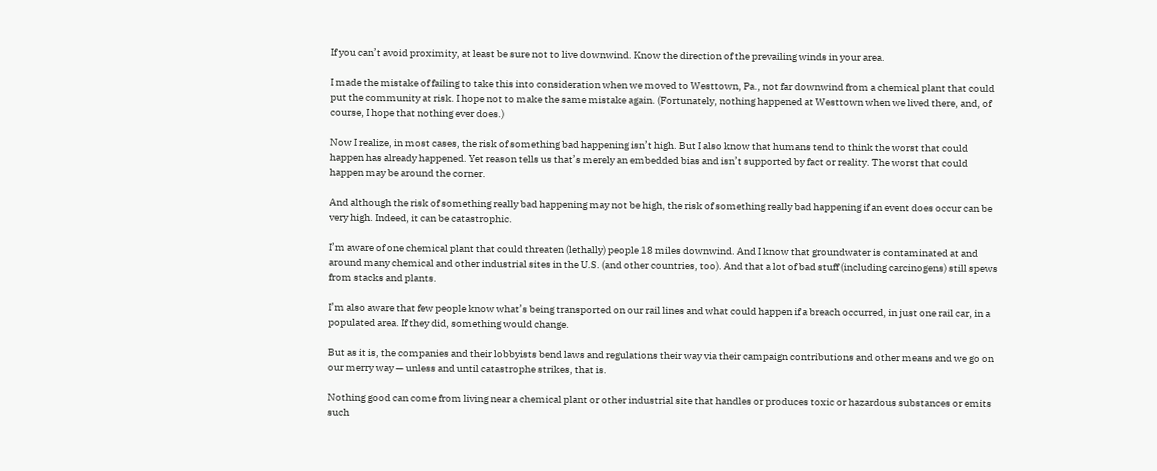If you can’t avoid proximity, at least be sure not to live downwind. Know the direction of the prevailing winds in your area.

I made the mistake of failing to take this into consideration when we moved to Westtown, Pa., not far downwind from a chemical plant that could put the community at risk. I hope not to make the same mistake again. (Fortunately, nothing happened at Westtown when we lived there, and, of course, I hope that nothing ever does.)

Now I realize, in most cases, the risk of something bad happening isn’t high. But I also know that humans tend to think the worst that could happen has already happened. Yet reason tells us that’s merely an embedded bias and isn’t supported by fact or reality. The worst that could happen may be around the corner.

And although the risk of something really bad happening may not be high, the risk of something really bad happening if an event does occur can be very high. Indeed, it can be catastrophic.

I’m aware of one chemical plant that could threaten (lethally) people 18 miles downwind. And I know that groundwater is contaminated at and around many chemical and other industrial sites in the U.S. (and other countries, too). And that a lot of bad stuff (including carcinogens) still spews from stacks and plants.

I’m also aware that few people know what’s being transported on our rail lines and what could happen if a breach occurred, in just one rail car, in a populated area. If they did, something would change.

But as it is, the companies and their lobbyists bend laws and regulations their way via their campaign contributions and other means and we go on our merry way — unless and until catastrophe strikes, that is.

Nothing good can come from living near a chemical plant or other industrial site that handles or produces toxic or hazardous substances or emits such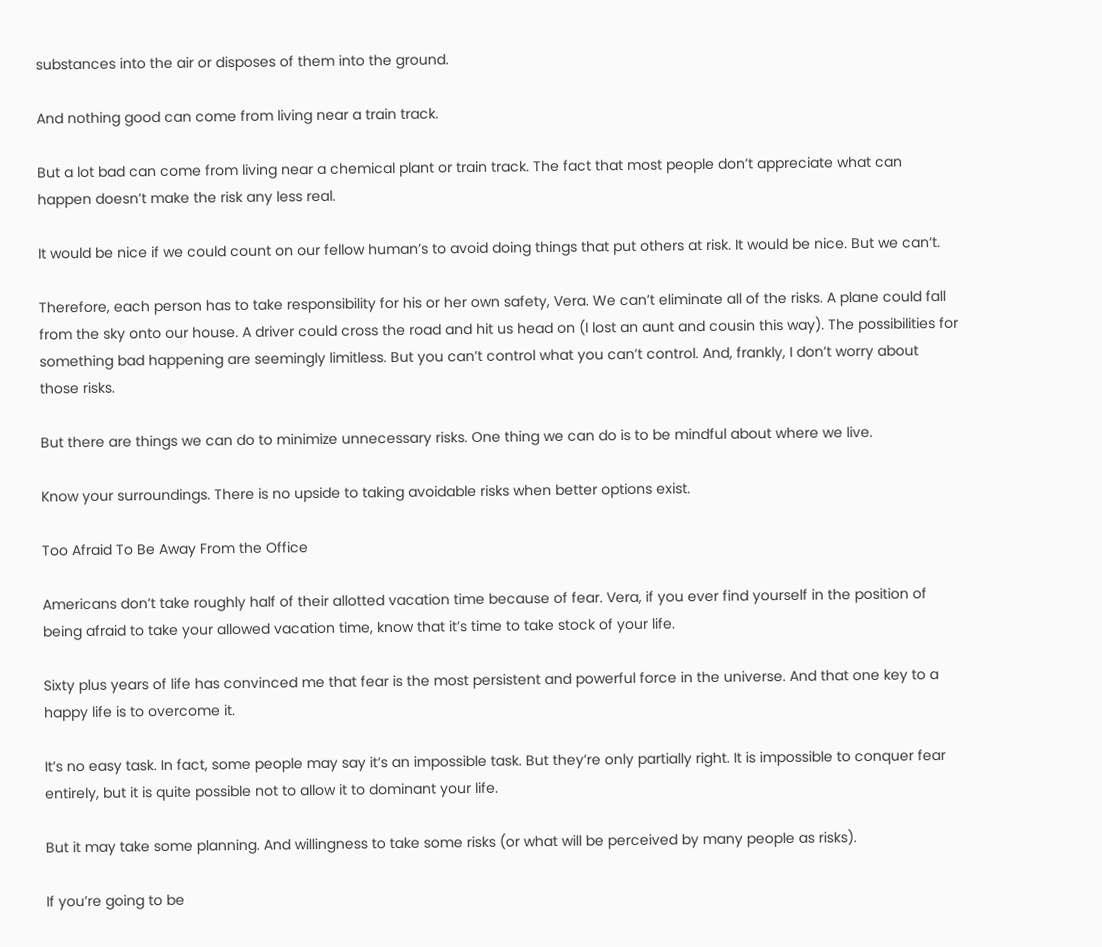substances into the air or disposes of them into the ground.

And nothing good can come from living near a train track.

But a lot bad can come from living near a chemical plant or train track. The fact that most people don’t appreciate what can happen doesn’t make the risk any less real.

It would be nice if we could count on our fellow human’s to avoid doing things that put others at risk. It would be nice. But we can’t.

Therefore, each person has to take responsibility for his or her own safety, Vera. We can’t eliminate all of the risks. A plane could fall from the sky onto our house. A driver could cross the road and hit us head on (I lost an aunt and cousin this way). The possibilities for something bad happening are seemingly limitless. But you can’t control what you can’t control. And, frankly, I don’t worry about those risks.

But there are things we can do to minimize unnecessary risks. One thing we can do is to be mindful about where we live.

Know your surroundings. There is no upside to taking avoidable risks when better options exist.

Too Afraid To Be Away From the Office

Americans don’t take roughly half of their allotted vacation time because of fear. Vera, if you ever find yourself in the position of being afraid to take your allowed vacation time, know that it’s time to take stock of your life.

Sixty plus years of life has convinced me that fear is the most persistent and powerful force in the universe. And that one key to a happy life is to overcome it.

It’s no easy task. In fact, some people may say it’s an impossible task. But they’re only partially right. It is impossible to conquer fear entirely, but it is quite possible not to allow it to dominant your life.

But it may take some planning. And willingness to take some risks (or what will be perceived by many people as risks).

If you’re going to be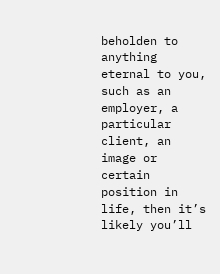beholden to anything eternal to you, such as an employer, a particular client, an image or certain position in life, then it’s likely you’ll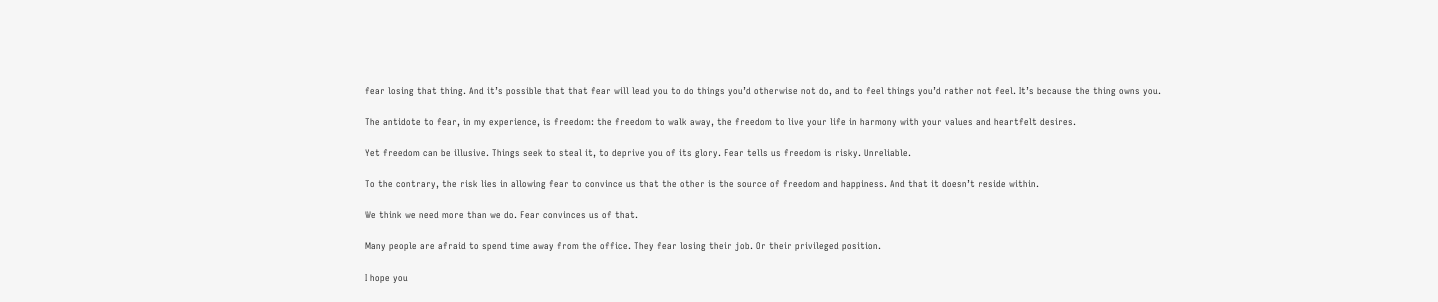fear losing that thing. And it’s possible that that fear will lead you to do things you’d otherwise not do, and to feel things you’d rather not feel. It’s because the thing owns you.

The antidote to fear, in my experience, is freedom: the freedom to walk away, the freedom to live your life in harmony with your values and heartfelt desires.

Yet freedom can be illusive. Things seek to steal it, to deprive you of its glory. Fear tells us freedom is risky. Unreliable.

To the contrary, the risk lies in allowing fear to convince us that the other is the source of freedom and happiness. And that it doesn’t reside within.

We think we need more than we do. Fear convinces us of that.

Many people are afraid to spend time away from the office. They fear losing their job. Or their privileged position.

I hope you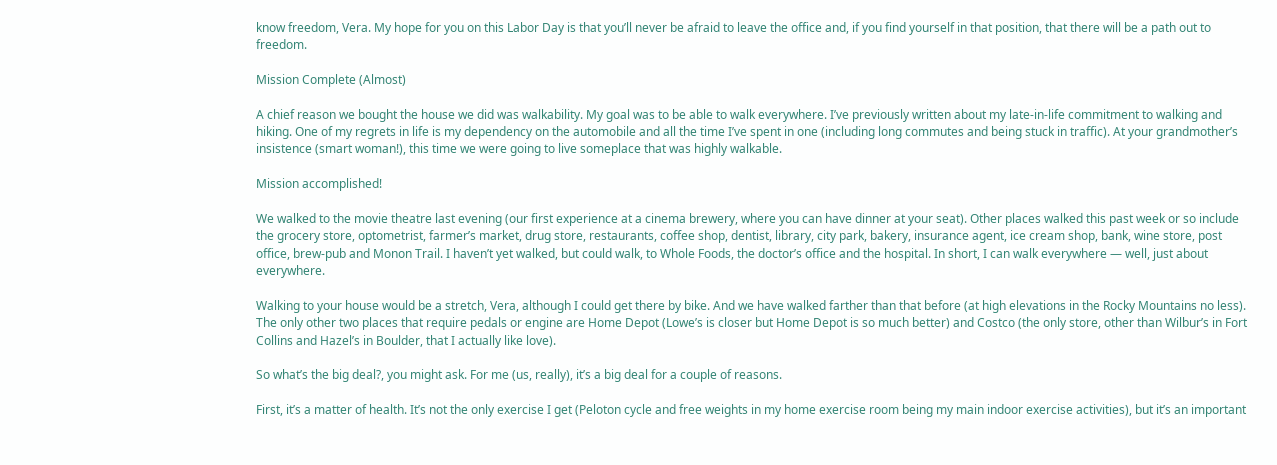know freedom, Vera. My hope for you on this Labor Day is that you’ll never be afraid to leave the office and, if you find yourself in that position, that there will be a path out to freedom.

Mission Complete (Almost)

A chief reason we bought the house we did was walkability. My goal was to be able to walk everywhere. I’ve previously written about my late-in-life commitment to walking and hiking. One of my regrets in life is my dependency on the automobile and all the time I’ve spent in one (including long commutes and being stuck in traffic). At your grandmother’s insistence (smart woman!), this time we were going to live someplace that was highly walkable.

Mission accomplished!

We walked to the movie theatre last evening (our first experience at a cinema brewery, where you can have dinner at your seat). Other places walked this past week or so include the grocery store, optometrist, farmer’s market, drug store, restaurants, coffee shop, dentist, library, city park, bakery, insurance agent, ice cream shop, bank, wine store, post office, brew-pub and Monon Trail. I haven’t yet walked, but could walk, to Whole Foods, the doctor’s office and the hospital. In short, I can walk everywhere — well, just about everywhere.

Walking to your house would be a stretch, Vera, although I could get there by bike. And we have walked farther than that before (at high elevations in the Rocky Mountains no less). The only other two places that require pedals or engine are Home Depot (Lowe’s is closer but Home Depot is so much better) and Costco (the only store, other than Wilbur’s in Fort Collins and Hazel’s in Boulder, that I actually like love).

So what’s the big deal?, you might ask. For me (us, really), it’s a big deal for a couple of reasons.

First, it’s a matter of health. It’s not the only exercise I get (Peloton cycle and free weights in my home exercise room being my main indoor exercise activities), but it’s an important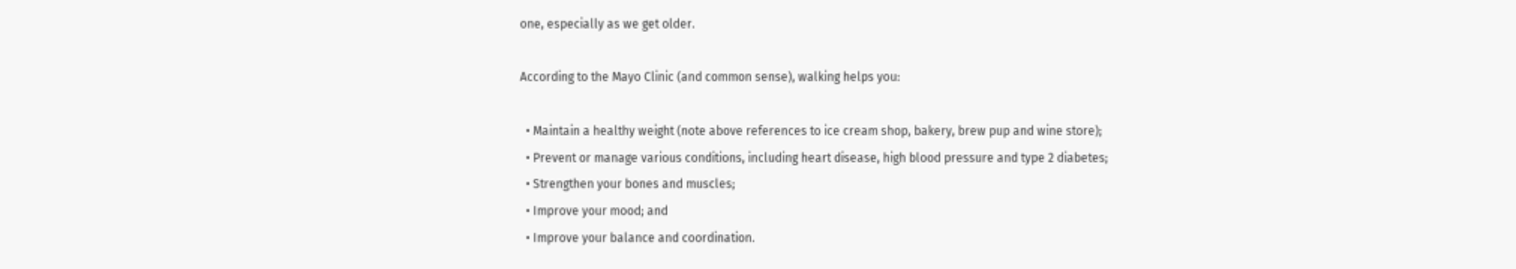one, especially as we get older.

According to the Mayo Clinic (and common sense), walking helps you:

  • Maintain a healthy weight (note above references to ice cream shop, bakery, brew pup and wine store);
  • Prevent or manage various conditions, including heart disease, high blood pressure and type 2 diabetes;
  • Strengthen your bones and muscles;
  • Improve your mood; and
  • Improve your balance and coordination.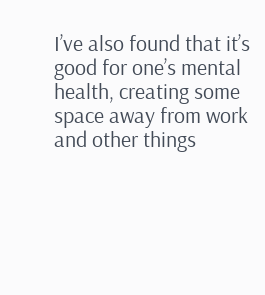I’ve also found that it’s good for one’s mental health, creating some space away from work and other things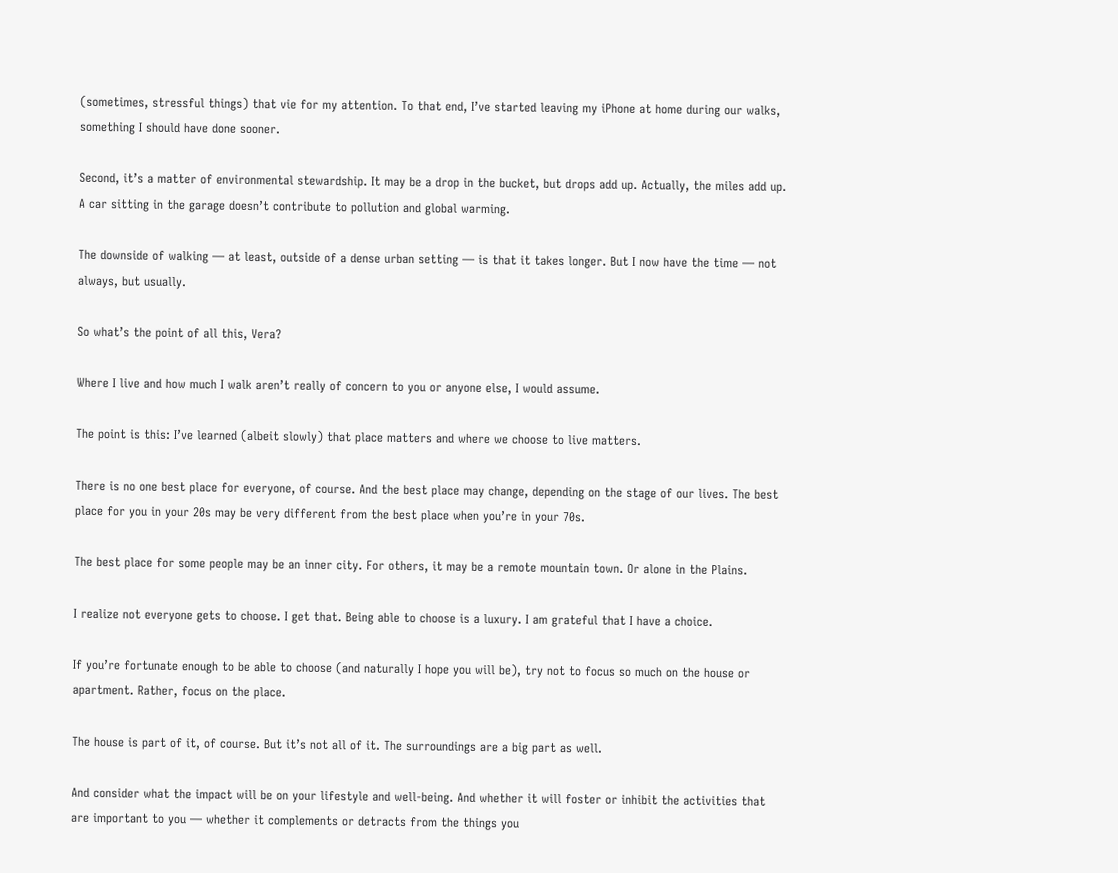(sometimes, stressful things) that vie for my attention. To that end, I’ve started leaving my iPhone at home during our walks, something I should have done sooner.

Second, it’s a matter of environmental stewardship. It may be a drop in the bucket, but drops add up. Actually, the miles add up. A car sitting in the garage doesn’t contribute to pollution and global warming.

The downside of walking — at least, outside of a dense urban setting — is that it takes longer. But I now have the time — not always, but usually.

So what’s the point of all this, Vera?

Where I live and how much I walk aren’t really of concern to you or anyone else, I would assume.

The point is this: I’ve learned (albeit slowly) that place matters and where we choose to live matters.

There is no one best place for everyone, of course. And the best place may change, depending on the stage of our lives. The best place for you in your 20s may be very different from the best place when you’re in your 70s.

The best place for some people may be an inner city. For others, it may be a remote mountain town. Or alone in the Plains.

I realize not everyone gets to choose. I get that. Being able to choose is a luxury. I am grateful that I have a choice.

If you’re fortunate enough to be able to choose (and naturally I hope you will be), try not to focus so much on the house or apartment. Rather, focus on the place.

The house is part of it, of course. But it’s not all of it. The surroundings are a big part as well.

And consider what the impact will be on your lifestyle and well-being. And whether it will foster or inhibit the activities that are important to you — whether it complements or detracts from the things you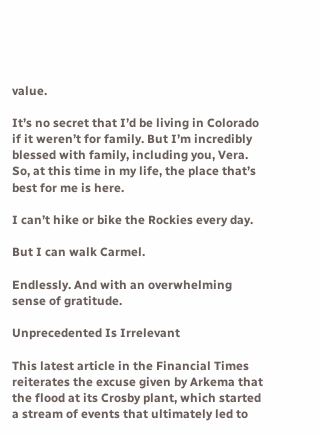value.

It’s no secret that I’d be living in Colorado if it weren’t for family. But I’m incredibly blessed with family, including you, Vera. So, at this time in my life, the place that’s best for me is here.

I can’t hike or bike the Rockies every day.

But I can walk Carmel.

Endlessly. And with an overwhelming sense of gratitude.

Unprecedented Is Irrelevant

This latest article in the Financial Times reiterates the excuse given by Arkema that the flood at its Crosby plant, which started a stream of events that ultimately led to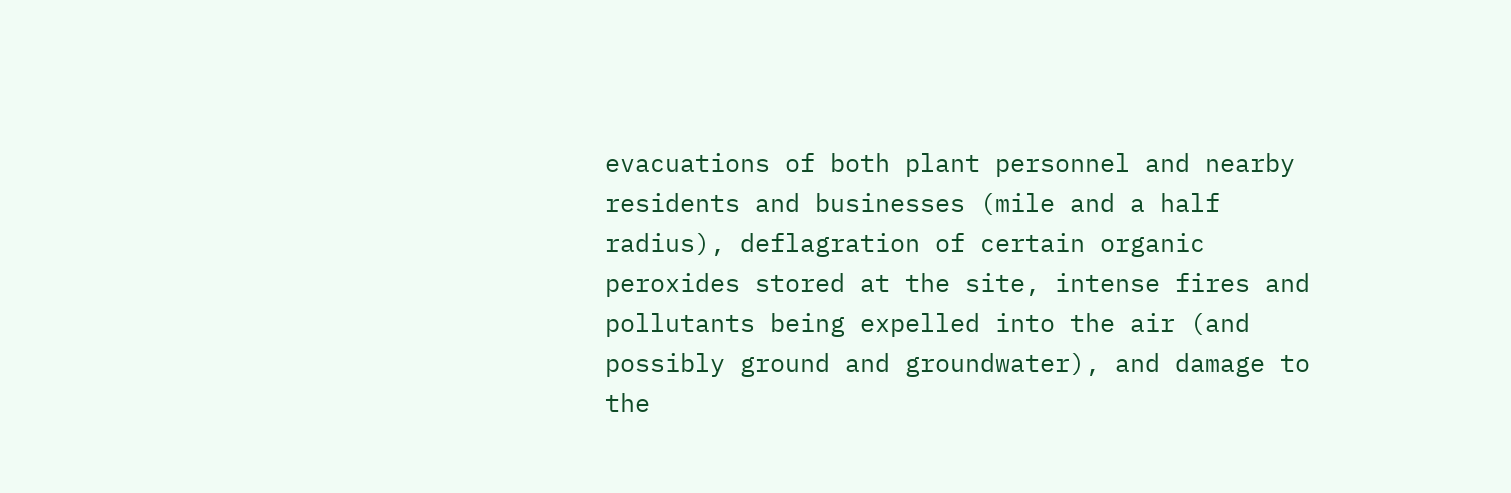evacuations of both plant personnel and nearby residents and businesses (mile and a half radius), deflagration of certain organic peroxides stored at the site, intense fires and pollutants being expelled into the air (and possibly ground and groundwater), and damage to the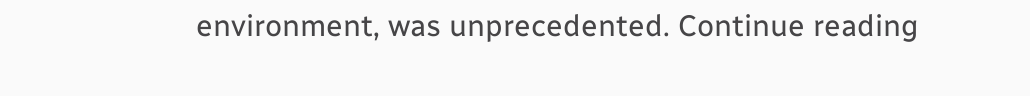environment, was unprecedented. Continue reading